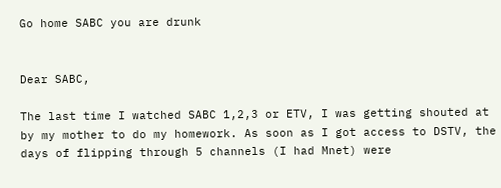Go home SABC you are drunk


Dear SABC,

The last time I watched SABC 1,2,3 or ETV, I was getting shouted at by my mother to do my homework. As soon as I got access to DSTV, the days of flipping through 5 channels (I had Mnet) were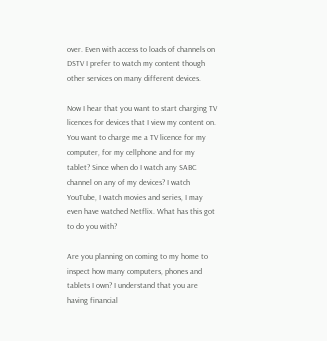over. Even with access to loads of channels on DSTV I prefer to watch my content though other services on many different devices.

Now I hear that you want to start charging TV licences for devices that I view my content on. You want to charge me a TV licence for my computer, for my cellphone and for my tablet? Since when do I watch any SABC channel on any of my devices? I watch YouTube, I watch movies and series, I may even have watched Netflix. What has this got to do you with?

Are you planning on coming to my home to inspect how many computers, phones and tablets I own? I understand that you are having financial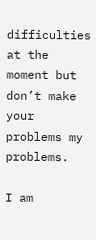difficulties at the moment but don’t make your problems my problems.

I am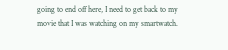going to end off here, I need to get back to my movie that I was watching on my smartwatch.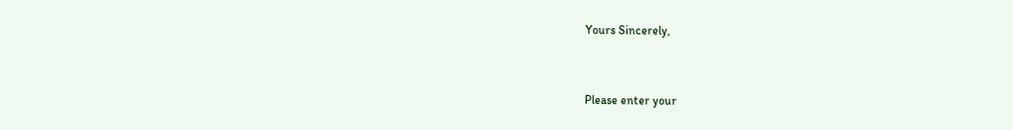Yours Sincerely,



Please enter your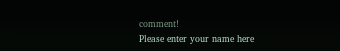comment!
Please enter your name here